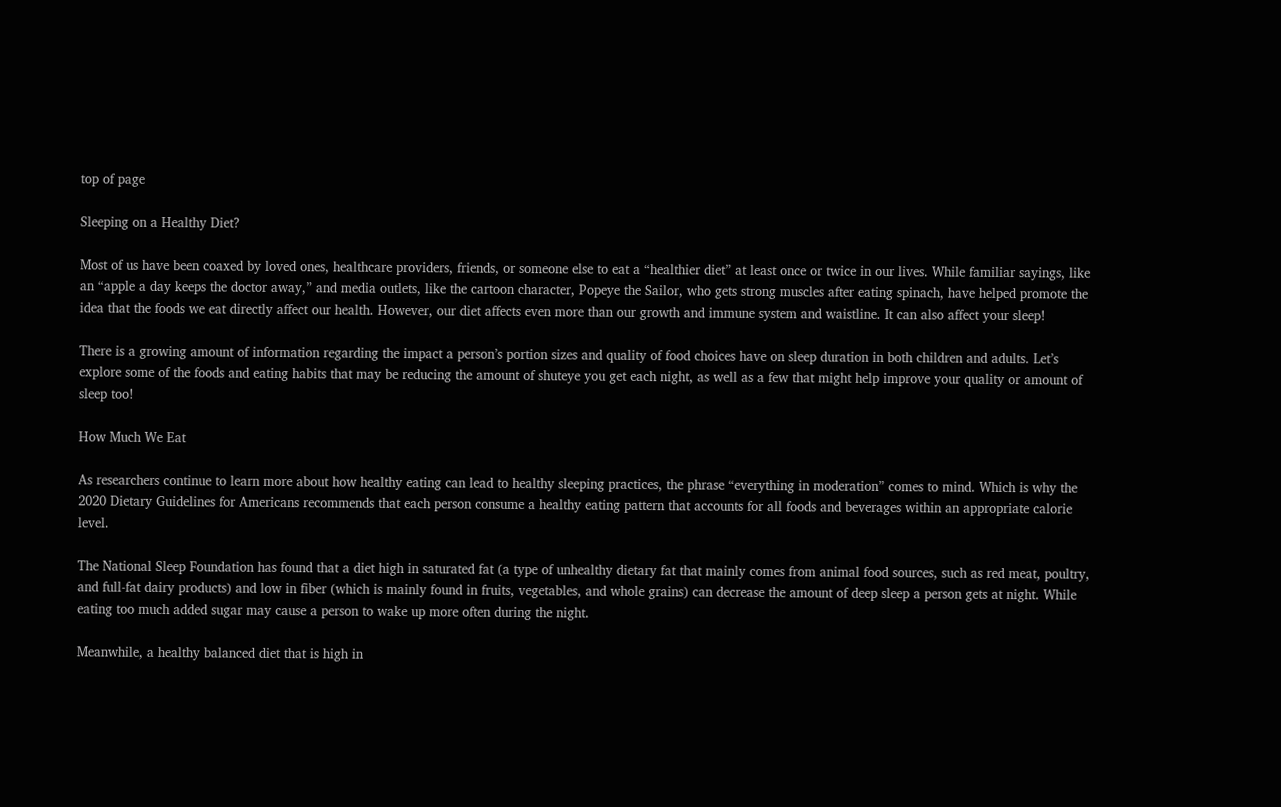top of page

Sleeping on a Healthy Diet?

Most of us have been coaxed by loved ones, healthcare providers, friends, or someone else to eat a “healthier diet” at least once or twice in our lives. While familiar sayings, like an “apple a day keeps the doctor away,” and media outlets, like the cartoon character, Popeye the Sailor, who gets strong muscles after eating spinach, have helped promote the idea that the foods we eat directly affect our health. However, our diet affects even more than our growth and immune system and waistline. It can also affect your sleep!

There is a growing amount of information regarding the impact a person’s portion sizes and quality of food choices have on sleep duration in both children and adults. Let’s explore some of the foods and eating habits that may be reducing the amount of shuteye you get each night, as well as a few that might help improve your quality or amount of sleep too!

How Much We Eat

As researchers continue to learn more about how healthy eating can lead to healthy sleeping practices, the phrase “everything in moderation” comes to mind. Which is why the 2020 Dietary Guidelines for Americans recommends that each person consume a healthy eating pattern that accounts for all foods and beverages within an appropriate calorie level.

The National Sleep Foundation has found that a diet high in saturated fat (a type of unhealthy dietary fat that mainly comes from animal food sources, such as red meat, poultry, and full-fat dairy products) and low in fiber (which is mainly found in fruits, vegetables, and whole grains) can decrease the amount of deep sleep a person gets at night. While eating too much added sugar may cause a person to wake up more often during the night.

Meanwhile, a healthy balanced diet that is high in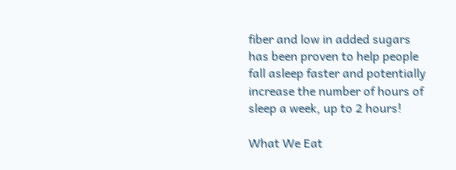fiber and low in added sugars has been proven to help people fall asleep faster and potentially increase the number of hours of sleep a week, up to 2 hours!

What We Eat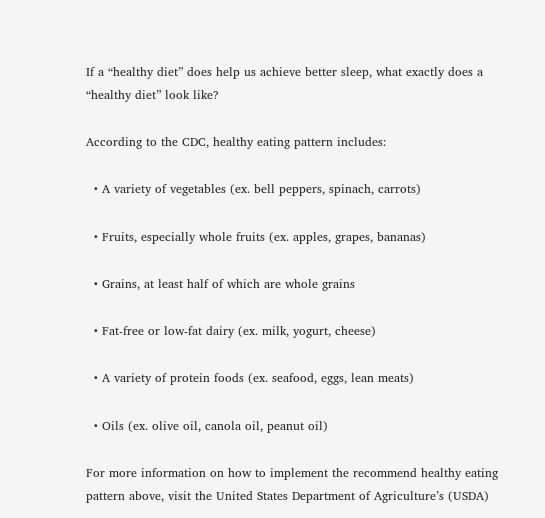If a “healthy diet” does help us achieve better sleep, what exactly does a “healthy diet” look like?

According to the CDC, healthy eating pattern includes:

  • A variety of vegetables (ex. bell peppers, spinach, carrots)

  • Fruits, especially whole fruits (ex. apples, grapes, bananas)

  • Grains, at least half of which are whole grains

  • Fat-free or low-fat dairy (ex. milk, yogurt, cheese)

  • A variety of protein foods (ex. seafood, eggs, lean meats)

  • Oils (ex. olive oil, canola oil, peanut oil)

For more information on how to implement the recommend healthy eating pattern above, visit the United States Department of Agriculture’s (USDA)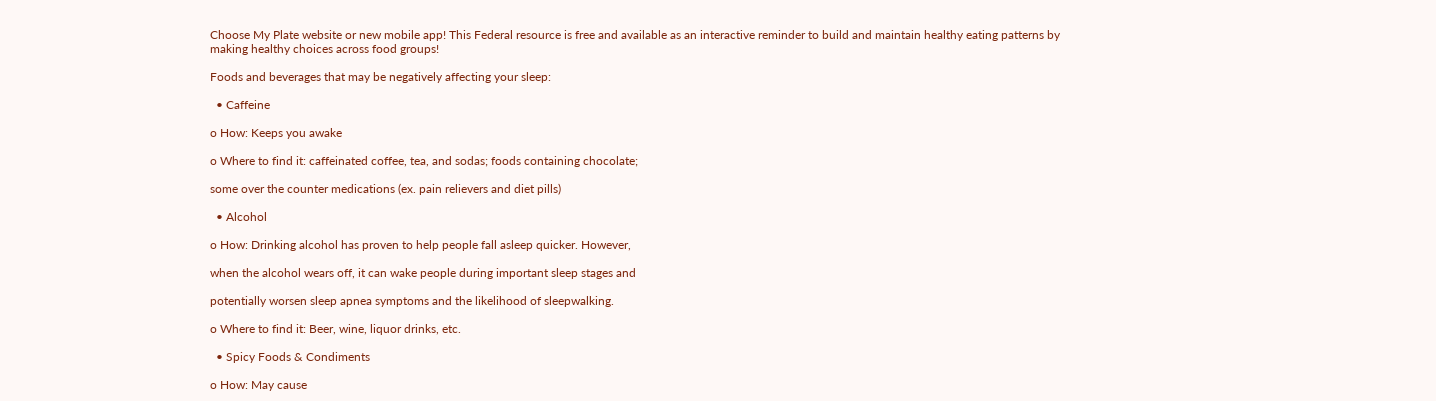Choose My Plate website or new mobile app! This Federal resource is free and available as an interactive reminder to build and maintain healthy eating patterns by making healthy choices across food groups!

Foods and beverages that may be negatively affecting your sleep:

  • Caffeine

o How: Keeps you awake

o Where to find it: caffeinated coffee, tea, and sodas; foods containing chocolate;

some over the counter medications (ex. pain relievers and diet pills)

  • Alcohol

o How: Drinking alcohol has proven to help people fall asleep quicker. However,

when the alcohol wears off, it can wake people during important sleep stages and

potentially worsen sleep apnea symptoms and the likelihood of sleepwalking.

o Where to find it: Beer, wine, liquor drinks, etc.

  • Spicy Foods & Condiments

o How: May cause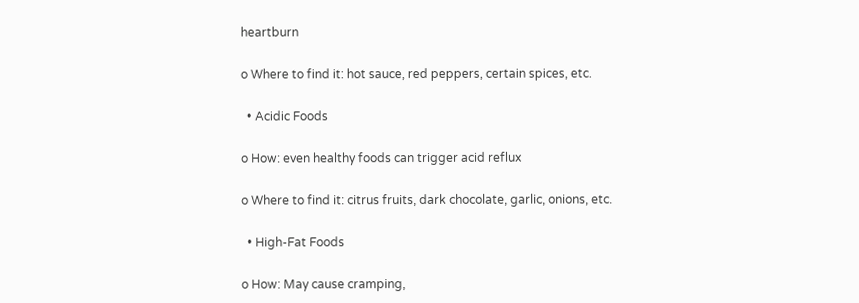heartburn

o Where to find it: hot sauce, red peppers, certain spices, etc.

  • Acidic Foods

o How: even healthy foods can trigger acid reflux

o Where to find it: citrus fruits, dark chocolate, garlic, onions, etc.

  • High-Fat Foods

o How: May cause cramping,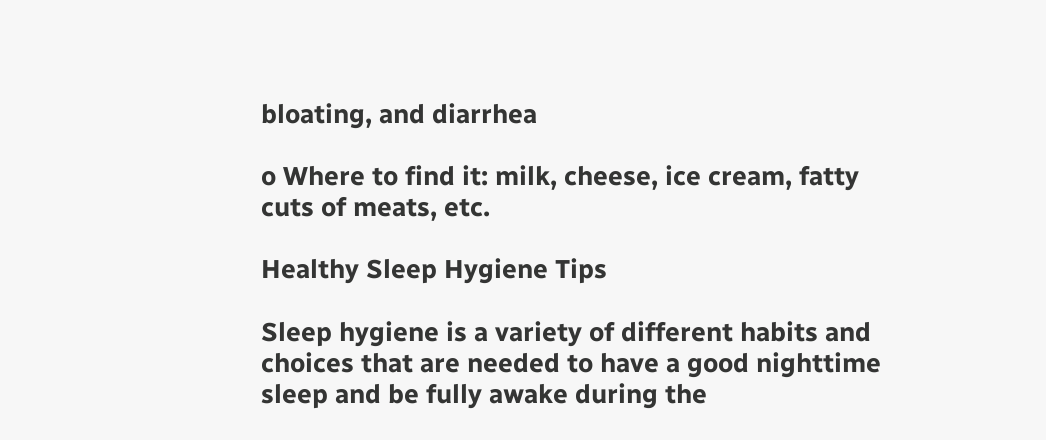bloating, and diarrhea

o Where to find it: milk, cheese, ice cream, fatty cuts of meats, etc.

Healthy Sleep Hygiene Tips

Sleep hygiene is a variety of different habits and choices that are needed to have a good nighttime sleep and be fully awake during the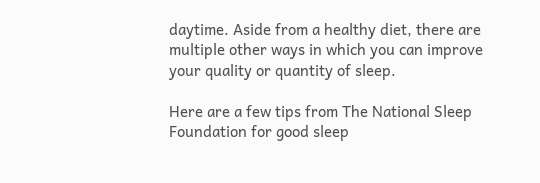daytime. Aside from a healthy diet, there are multiple other ways in which you can improve your quality or quantity of sleep.

Here are a few tips from The National Sleep Foundation for good sleep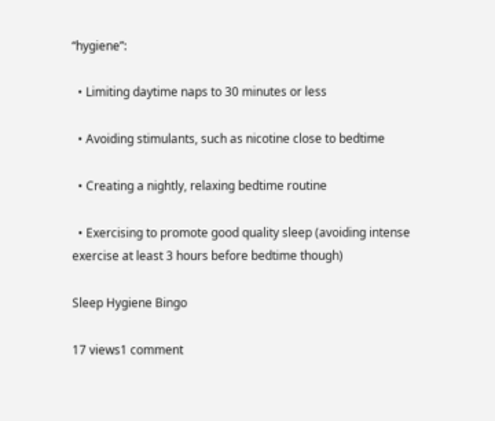“hygiene”:

  • Limiting daytime naps to 30 minutes or less

  • Avoiding stimulants, such as nicotine close to bedtime

  • Creating a nightly, relaxing bedtime routine

  • Exercising to promote good quality sleep (avoiding intense exercise at least 3 hours before bedtime though)

Sleep Hygiene Bingo

17 views1 comment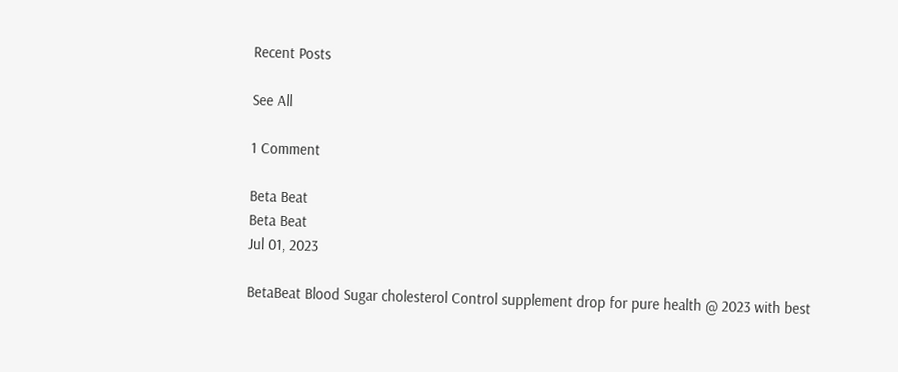Recent Posts

See All

1 Comment

Beta Beat
Beta Beat
Jul 01, 2023

BetaBeat Blood Sugar cholesterol Control supplement drop for pure health @ 2023 with best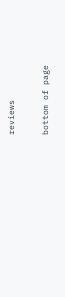reviews

bottom of page